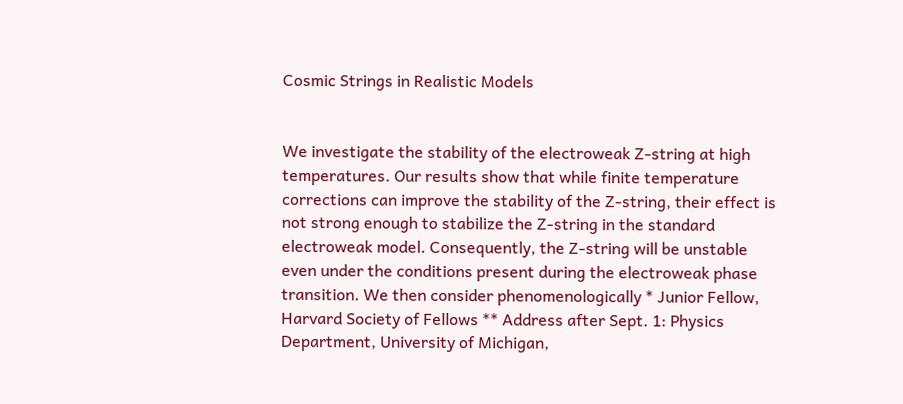Cosmic Strings in Realistic Models


We investigate the stability of the electroweak Z-string at high temperatures. Our results show that while finite temperature corrections can improve the stability of the Z-string, their effect is not strong enough to stabilize the Z-string in the standard electroweak model. Consequently, the Z-string will be unstable even under the conditions present during the electroweak phase transition. We then consider phenomenologically * Junior Fellow, Harvard Society of Fellows ** Address after Sept. 1: Physics Department, University of Michigan,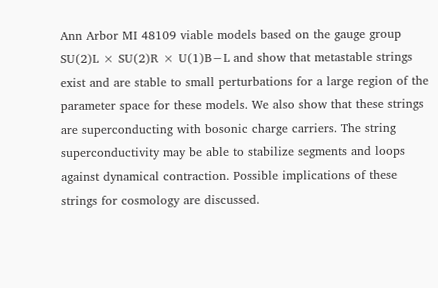Ann Arbor MI 48109 viable models based on the gauge group SU(2)L × SU(2)R × U(1)B−L and show that metastable strings exist and are stable to small perturbations for a large region of the parameter space for these models. We also show that these strings are superconducting with bosonic charge carriers. The string superconductivity may be able to stabilize segments and loops against dynamical contraction. Possible implications of these strings for cosmology are discussed.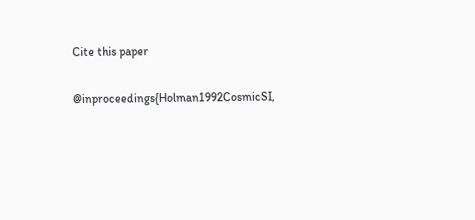Cite this paper

@inproceedings{Holman1992CosmicSI,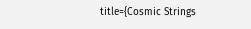title={Cosmic Strings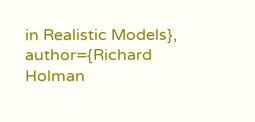in Realistic Models}, author={Richard Holman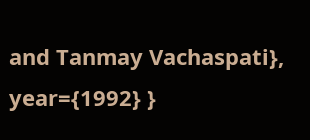and Tanmay Vachaspati}, year={1992} }